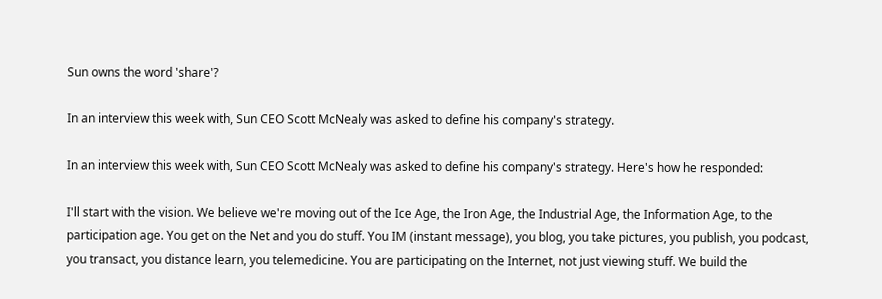Sun owns the word 'share'?

In an interview this week with, Sun CEO Scott McNealy was asked to define his company's strategy.

In an interview this week with, Sun CEO Scott McNealy was asked to define his company's strategy. Here's how he responded:

I'll start with the vision. We believe we're moving out of the Ice Age, the Iron Age, the Industrial Age, the Information Age, to the participation age. You get on the Net and you do stuff. You IM (instant message), you blog, you take pictures, you publish, you podcast, you transact, you distance learn, you telemedicine. You are participating on the Internet, not just viewing stuff. We build the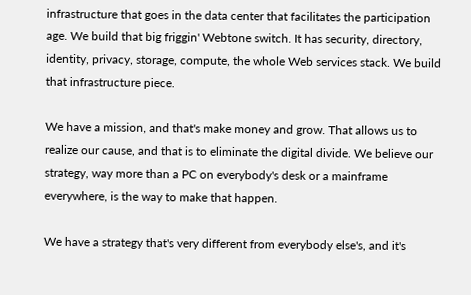infrastructure that goes in the data center that facilitates the participation age. We build that big friggin' Webtone switch. It has security, directory, identity, privacy, storage, compute, the whole Web services stack. We build that infrastructure piece.

We have a mission, and that's make money and grow. That allows us to realize our cause, and that is to eliminate the digital divide. We believe our strategy, way more than a PC on everybody's desk or a mainframe everywhere, is the way to make that happen.

We have a strategy that's very different from everybody else's, and it's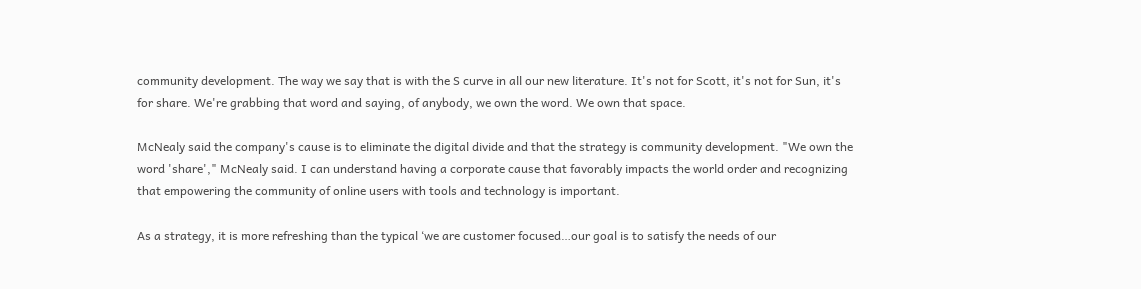community development. The way we say that is with the S curve in all our new literature. It's not for Scott, it's not for Sun, it's for share. We're grabbing that word and saying, of anybody, we own the word. We own that space.

McNealy said the company's cause is to eliminate the digital divide and that the strategy is community development. "We own the word 'share'," McNealy said. I can understand having a corporate cause that favorably impacts the world order and recognizing that empowering the community of online users with tools and technology is important.

As a strategy, it is more refreshing than the typical ‘we are customer focused…our goal is to satisfy the needs of our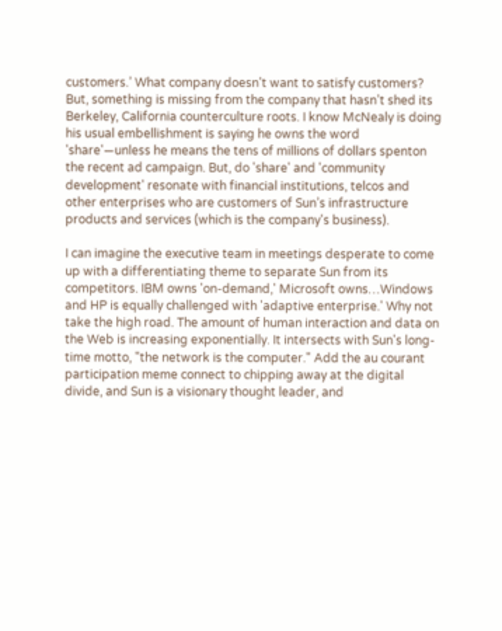customers.’ What company doesn’t want to satisfy customers? But, something is missing from the company that hasn’t shed its Berkeley, California counterculture roots. I know McNealy is doing his usual embellishment is saying he owns the word 'share'—unless he means the tens of millions of dollars spenton the recent ad campaign. But, do 'share' and 'community development' resonate with financial institutions, telcos and other enterprises who are customers of Sun’s infrastructure products and services (which is the company's business).

I can imagine the executive team in meetings desperate to come up with a differentiating theme to separate Sun from its competitors. IBM owns 'on-demand,' Microsoft owns…Windows and HP is equally challenged with 'adaptive enterprise.' Why not take the high road. The amount of human interaction and data on the Web is increasing exponentially. It intersects with Sun's long-time motto, "the network is the computer." Add the au courant participation meme connect to chipping away at the digital divide, and Sun is a visionary thought leader, and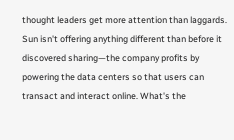thought leaders get more attention than laggards. Sun isn't offering anything different than before it discovered sharing—the company profits by powering the data centers so that users can transact and interact online. What's the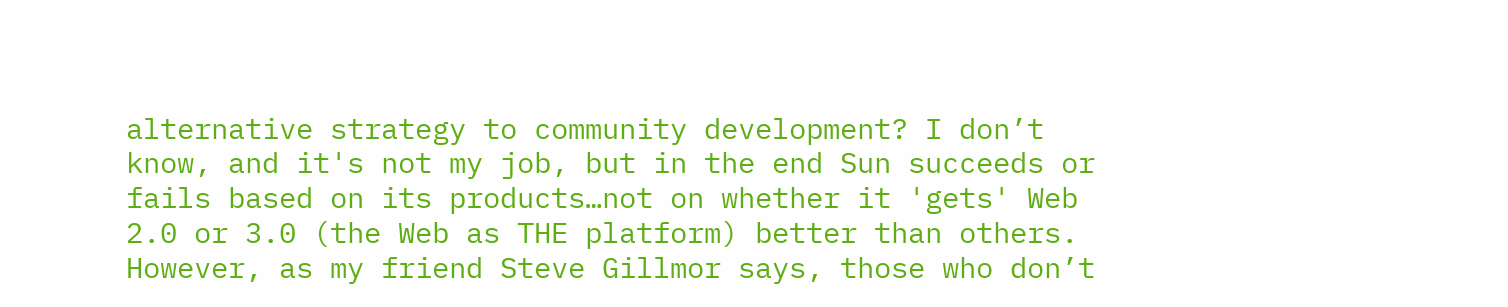alternative strategy to community development? I don’t know, and it's not my job, but in the end Sun succeeds or fails based on its products…not on whether it 'gets' Web 2.0 or 3.0 (the Web as THE platform) better than others. However, as my friend Steve Gillmor says, those who don’t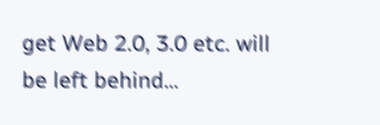get Web 2.0, 3.0 etc. will be left behind…